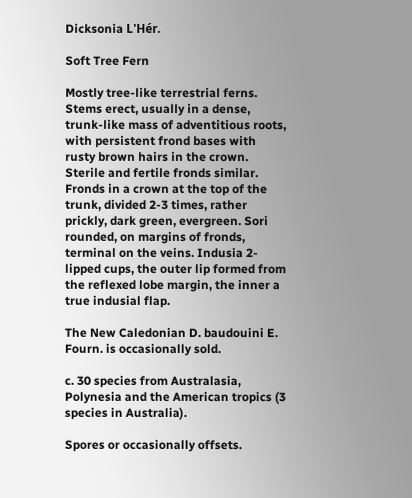Dicksonia L'Hér.

Soft Tree Fern

Mostly tree-like terrestrial ferns. Stems erect, usually in a dense, trunk-like mass of adventitious roots, with persistent frond bases with rusty brown hairs in the crown. Sterile and fertile fronds similar. Fronds in a crown at the top of the trunk, divided 2-3 times, rather prickly, dark green, evergreen. Sori rounded, on margins of fronds, terminal on the veins. Indusia 2-lipped cups, the outer lip formed from the reflexed lobe margin, the inner a true indusial flap.

The New Caledonian D. baudouini E. Fourn. is occasionally sold.

c. 30 species from Australasia, Polynesia and the American tropics (3 species in Australia).

Spores or occasionally offsets.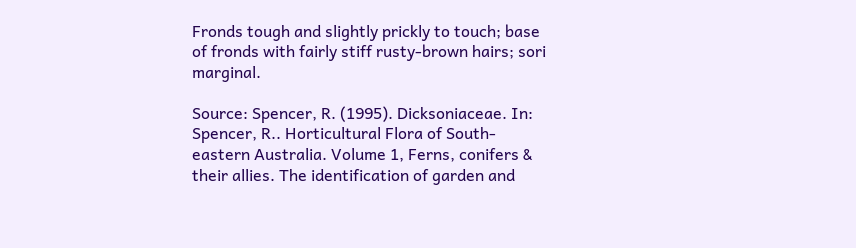Fronds tough and slightly prickly to touch; base of fronds with fairly stiff rusty-brown hairs; sori marginal.

Source: Spencer, R. (1995). Dicksoniaceae. In: Spencer, R.. Horticultural Flora of South-eastern Australia. Volume 1, Ferns, conifers & their allies. The identification of garden and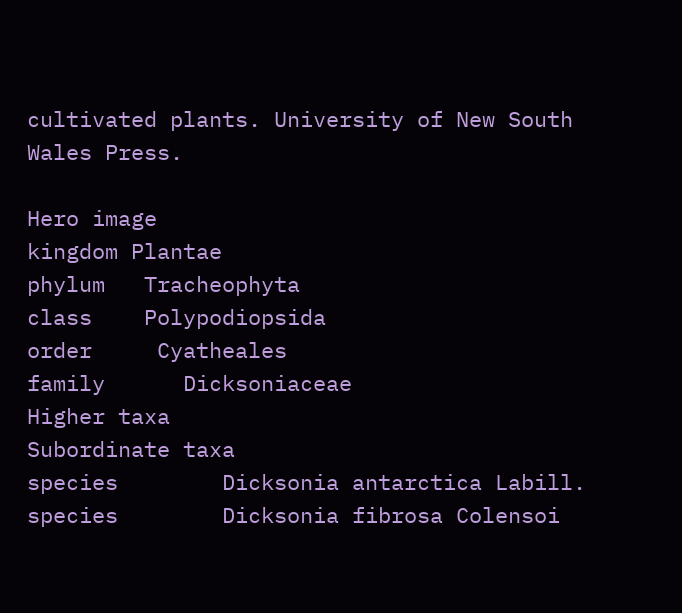cultivated plants. University of New South Wales Press.

Hero image
kingdom Plantae
phylum   Tracheophyta
class    Polypodiopsida
order     Cyatheales
family      Dicksoniaceae
Higher taxa
Subordinate taxa
species        Dicksonia antarctica Labill.
species        Dicksonia fibrosa Colensoi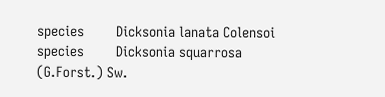species        Dicksonia lanata Colensoi
species        Dicksonia squarrosa (G.Forst.) Sw.